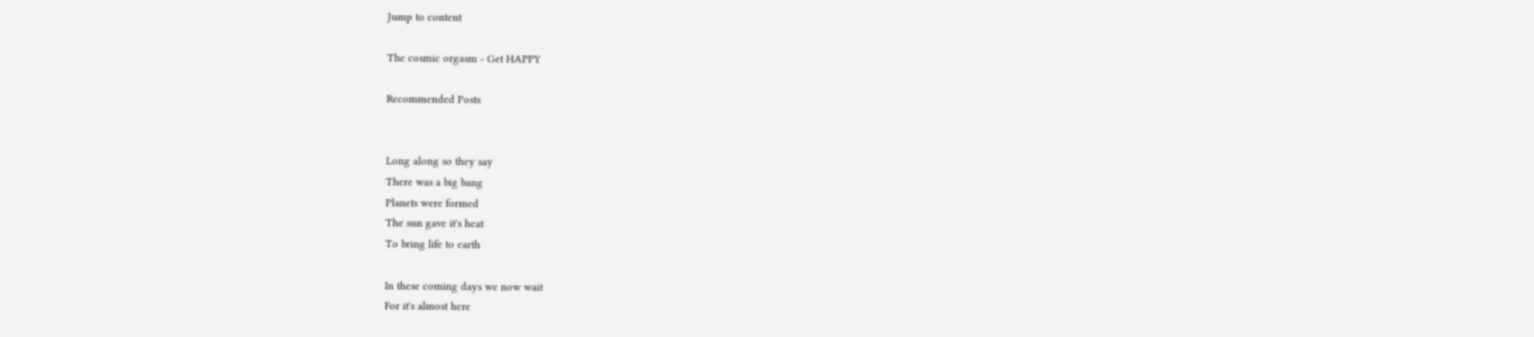Jump to content

The cosmic orgasm - Get HAPPY

Recommended Posts


Long along so they say
There was a big bang
Planets were formed
The sun gave it's heat
To bring life to earth

In these coming days we now wait
For it's almost here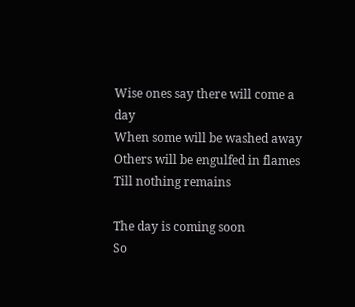Wise ones say there will come a day
When some will be washed away
Others will be engulfed in flames
Till nothing remains

The day is coming soon
So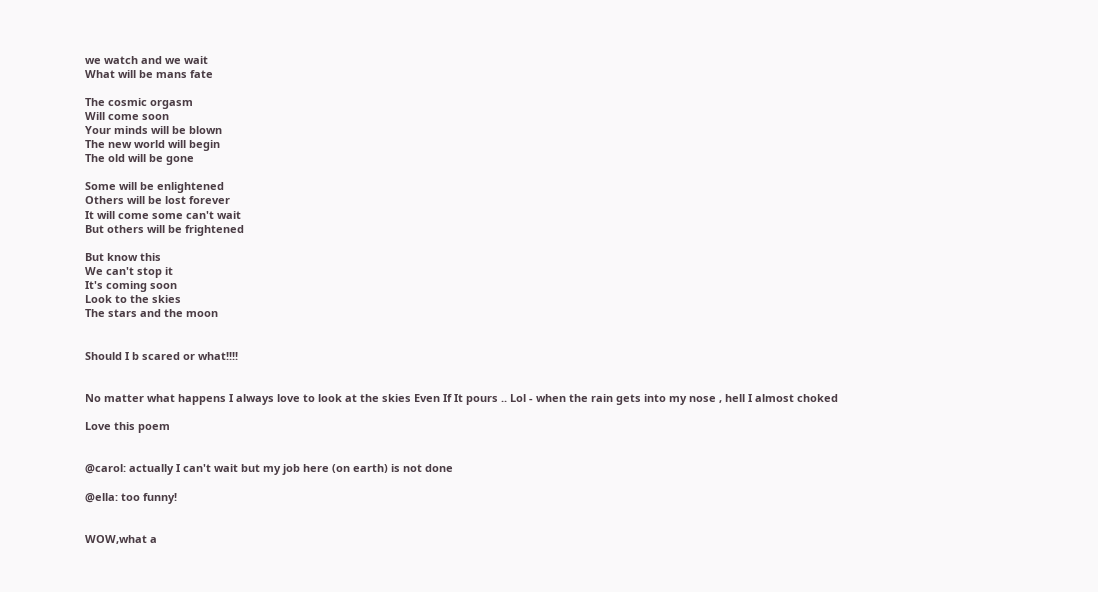we watch and we wait
What will be mans fate

The cosmic orgasm
Will come soon
Your minds will be blown
The new world will begin
The old will be gone

Some will be enlightened
Others will be lost forever
It will come some can't wait
But others will be frightened

But know this
We can't stop it
It's coming soon
Look to the skies
The stars and the moon


Should I b scared or what!!!!


No matter what happens I always love to look at the skies Even If It pours .. Lol - when the rain gets into my nose , hell I almost choked

Love this poem


@carol: actually I can't wait but my job here (on earth) is not done

@ella: too funny!


WOW,what a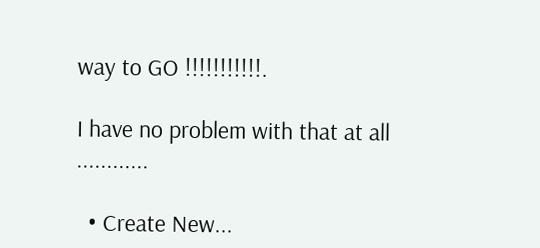way to GO !!!!!!!!!!!.

I have no problem with that at all ............

  • Create New...